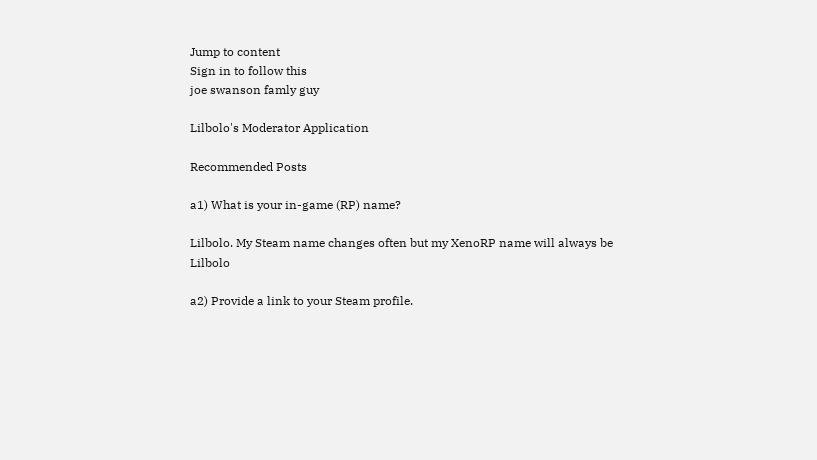Jump to content
Sign in to follow this
joe swanson famly guy

Lilbolo's Moderator Application

Recommended Posts

a1) What is your in-game (RP) name?

Lilbolo. My Steam name changes often but my XenoRP name will always be Lilbolo

a2) Provide a link to your Steam profile.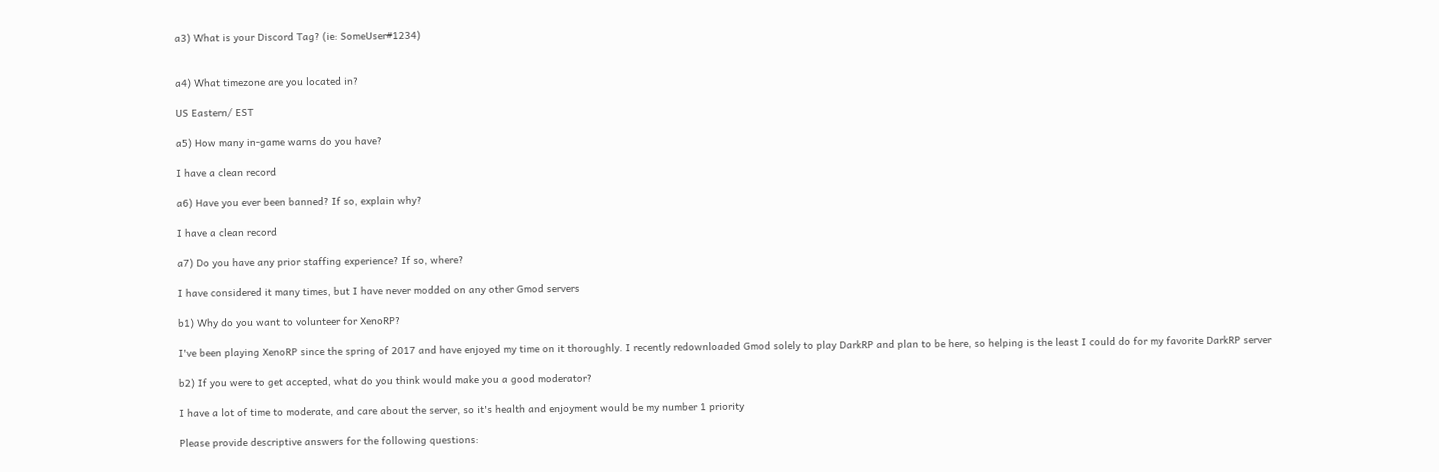a3) What is your Discord Tag? (ie: SomeUser#1234)


a4) What timezone are you located in?

US Eastern/ EST

a5) How many in-game warns do you have?

I have a clean record

a6) Have you ever been banned? If so, explain why?

I have a clean record

a7) Do you have any prior staffing experience? If so, where?

I have considered it many times, but I have never modded on any other Gmod servers

b1) Why do you want to volunteer for XenoRP?

I've been playing XenoRP since the spring of 2017 and have enjoyed my time on it thoroughly. I recently redownloaded Gmod solely to play DarkRP and plan to be here, so helping is the least I could do for my favorite DarkRP server

b2) If you were to get accepted, what do you think would make you a good moderator?

I have a lot of time to moderate, and care about the server, so it's health and enjoyment would be my number 1 priority

Please provide descriptive answers for the following questions: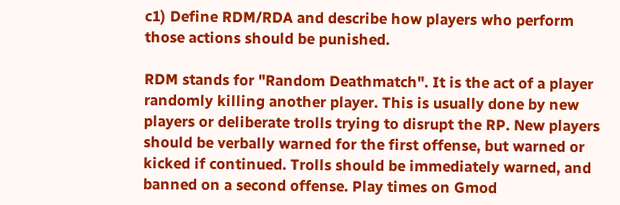c1) Define RDM/RDA and describe how players who perform those actions should be punished.

RDM stands for "Random Deathmatch". It is the act of a player randomly killing another player. This is usually done by new players or deliberate trolls trying to disrupt the RP. New players should be verbally warned for the first offense, but warned or kicked if continued. Trolls should be immediately warned, and banned on a second offense. Play times on Gmod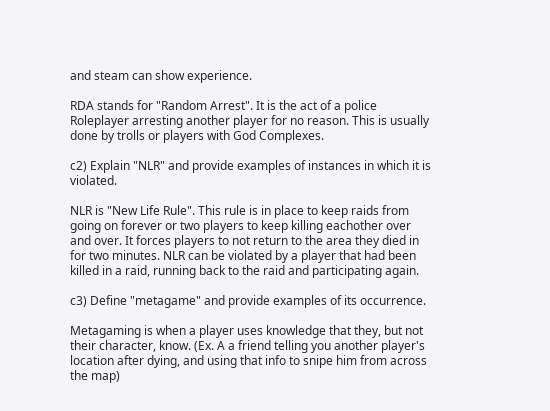and steam can show experience.

RDA stands for "Random Arrest". It is the act of a police Roleplayer arresting another player for no reason. This is usually done by trolls or players with God Complexes.

c2) Explain "NLR" and provide examples of instances in which it is violated.

NLR is "New Life Rule". This rule is in place to keep raids from going on forever or two players to keep killing eachother over and over. It forces players to not return to the area they died in for two minutes. NLR can be violated by a player that had been killed in a raid, running back to the raid and participating again.

c3) Define "metagame" and provide examples of its occurrence.

Metagaming is when a player uses knowledge that they, but not their character, know. (Ex. A a friend telling you another player's location after dying, and using that info to snipe him from across the map)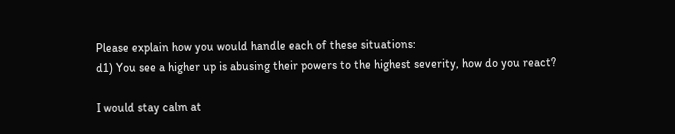Please explain how you would handle each of these situations:
d1) You see a higher up is abusing their powers to the highest severity, how do you react?

I would stay calm at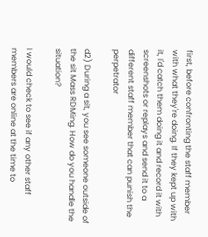first, before confronting the staff member with what they're doing. If they kept up with it, I'd catch them doing it and record it with screenshots or replays and send it to a different staff member that can punish the perpetrator

d2) During a sit, you see someone outside of the sit Mass RDMing. How do you handle the situation?

I would check to see if any other staff members are online at the time to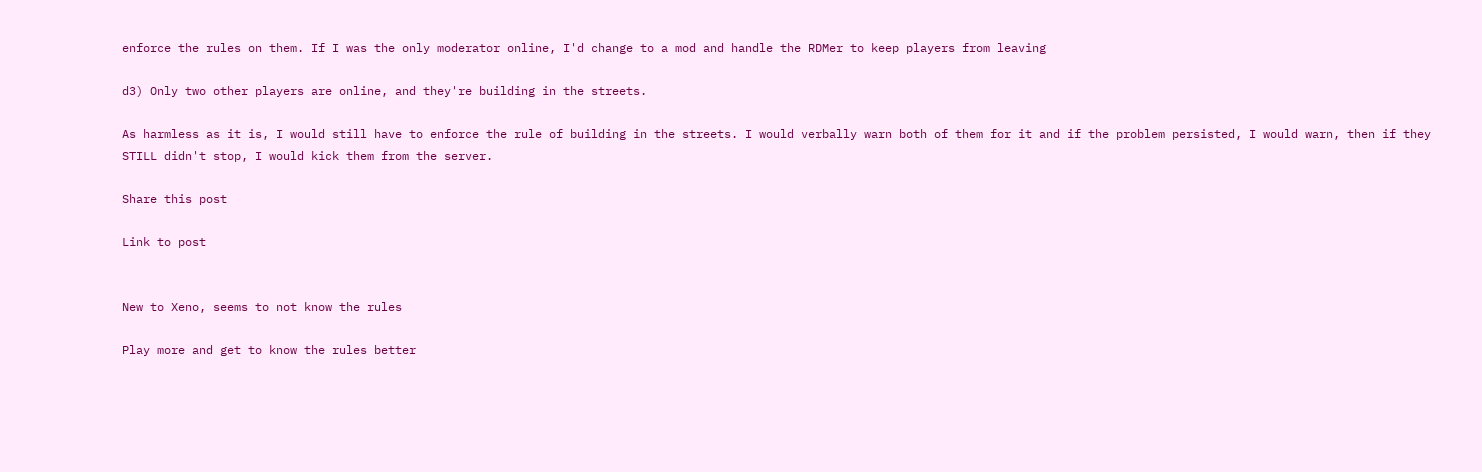enforce the rules on them. If I was the only moderator online, I'd change to a mod and handle the RDMer to keep players from leaving

d3) Only two other players are online, and they're building in the streets.

As harmless as it is, I would still have to enforce the rule of building in the streets. I would verbally warn both of them for it and if the problem persisted, I would warn, then if they STILL didn't stop, I would kick them from the server.

Share this post

Link to post


New to Xeno, seems to not know the rules

Play more and get to know the rules better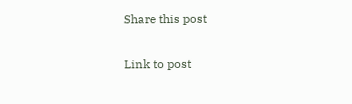Share this post

Link to post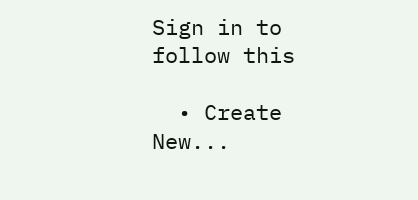Sign in to follow this

  • Create New...